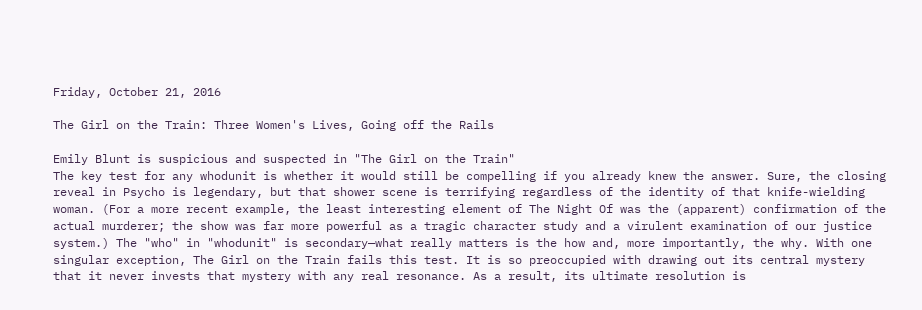Friday, October 21, 2016

The Girl on the Train: Three Women's Lives, Going off the Rails

Emily Blunt is suspicious and suspected in "The Girl on the Train"
The key test for any whodunit is whether it would still be compelling if you already knew the answer. Sure, the closing reveal in Psycho is legendary, but that shower scene is terrifying regardless of the identity of that knife-wielding woman. (For a more recent example, the least interesting element of The Night Of was the (apparent) confirmation of the actual murderer; the show was far more powerful as a tragic character study and a virulent examination of our justice system.) The "who" in "whodunit" is secondary—what really matters is the how and, more importantly, the why. With one singular exception, The Girl on the Train fails this test. It is so preoccupied with drawing out its central mystery that it never invests that mystery with any real resonance. As a result, its ultimate resolution is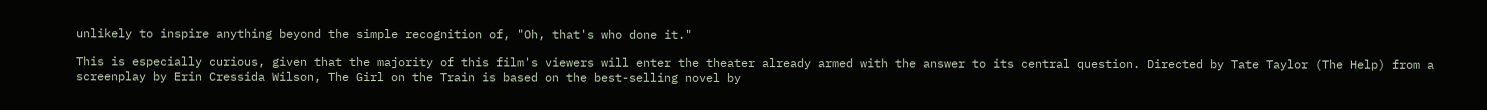unlikely to inspire anything beyond the simple recognition of, "Oh, that's who done it."

This is especially curious, given that the majority of this film's viewers will enter the theater already armed with the answer to its central question. Directed by Tate Taylor (The Help) from a screenplay by Erin Cressida Wilson, The Girl on the Train is based on the best-selling novel by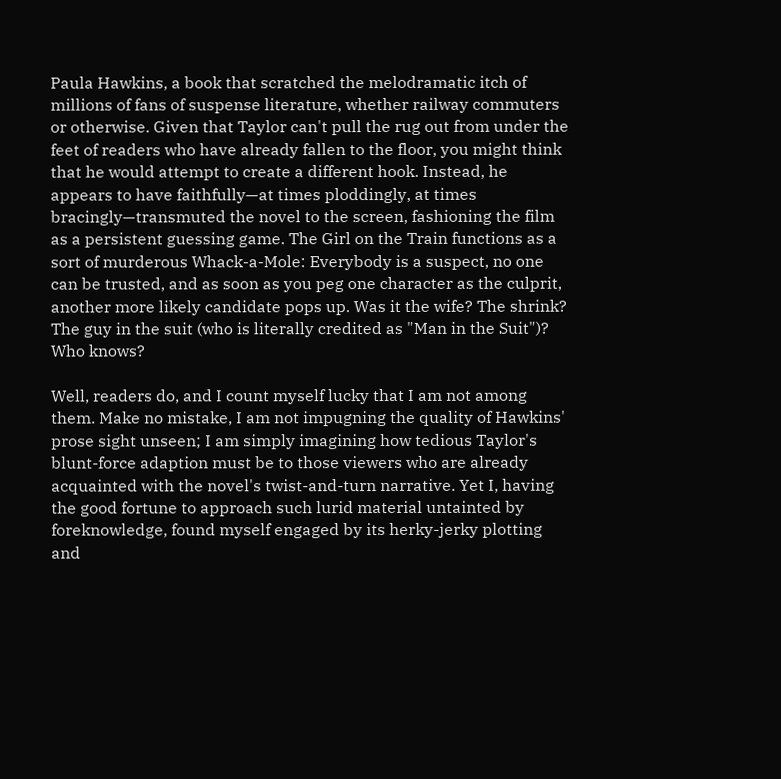Paula Hawkins, a book that scratched the melodramatic itch of millions of fans of suspense literature, whether railway commuters or otherwise. Given that Taylor can't pull the rug out from under the feet of readers who have already fallen to the floor, you might think that he would attempt to create a different hook. Instead, he appears to have faithfully—at times ploddingly, at times bracingly—transmuted the novel to the screen, fashioning the film as a persistent guessing game. The Girl on the Train functions as a sort of murderous Whack-a-Mole: Everybody is a suspect, no one can be trusted, and as soon as you peg one character as the culprit, another more likely candidate pops up. Was it the wife? The shrink? The guy in the suit (who is literally credited as "Man in the Suit")? Who knows?

Well, readers do, and I count myself lucky that I am not among them. Make no mistake, I am not impugning the quality of Hawkins' prose sight unseen; I am simply imagining how tedious Taylor's blunt-force adaption must be to those viewers who are already acquainted with the novel's twist-and-turn narrative. Yet I, having the good fortune to approach such lurid material untainted by foreknowledge, found myself engaged by its herky-jerky plotting and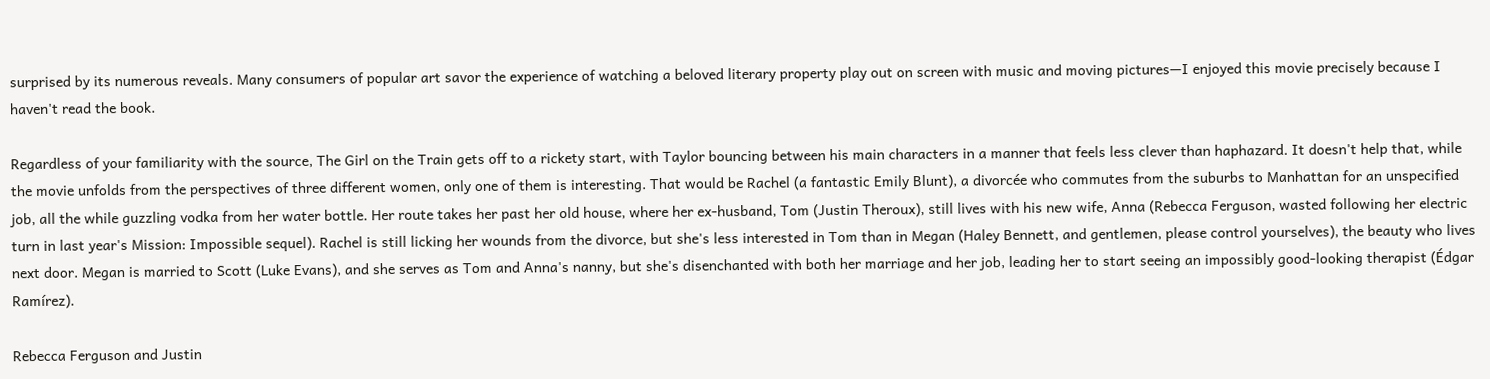surprised by its numerous reveals. Many consumers of popular art savor the experience of watching a beloved literary property play out on screen with music and moving pictures—I enjoyed this movie precisely because I haven't read the book.

Regardless of your familiarity with the source, The Girl on the Train gets off to a rickety start, with Taylor bouncing between his main characters in a manner that feels less clever than haphazard. It doesn't help that, while the movie unfolds from the perspectives of three different women, only one of them is interesting. That would be Rachel (a fantastic Emily Blunt), a divorcée who commutes from the suburbs to Manhattan for an unspecified job, all the while guzzling vodka from her water bottle. Her route takes her past her old house, where her ex-husband, Tom (Justin Theroux), still lives with his new wife, Anna (Rebecca Ferguson, wasted following her electric turn in last year's Mission: Impossible sequel). Rachel is still licking her wounds from the divorce, but she's less interested in Tom than in Megan (Haley Bennett, and gentlemen, please control yourselves), the beauty who lives next door. Megan is married to Scott (Luke Evans), and she serves as Tom and Anna's nanny, but she's disenchanted with both her marriage and her job, leading her to start seeing an impossibly good-looking therapist (Édgar Ramírez).

Rebecca Ferguson and Justin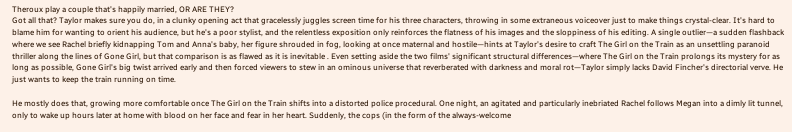Theroux play a couple that's happily married, OR ARE THEY?
Got all that? Taylor makes sure you do, in a clunky opening act that gracelessly juggles screen time for his three characters, throwing in some extraneous voiceover just to make things crystal-clear. It's hard to blame him for wanting to orient his audience, but he's a poor stylist, and the relentless exposition only reinforces the flatness of his images and the sloppiness of his editing. A single outlier—a sudden flashback where we see Rachel briefly kidnapping Tom and Anna's baby, her figure shrouded in fog, looking at once maternal and hostile—hints at Taylor's desire to craft The Girl on the Train as an unsettling paranoid thriller along the lines of Gone Girl, but that comparison is as flawed as it is inevitable . Even setting aside the two films' significant structural differences—where The Girl on the Train prolongs its mystery for as long as possible, Gone Girl's big twist arrived early and then forced viewers to stew in an ominous universe that reverberated with darkness and moral rot—Taylor simply lacks David Fincher's directorial verve. He just wants to keep the train running on time.

He mostly does that, growing more comfortable once The Girl on the Train shifts into a distorted police procedural. One night, an agitated and particularly inebriated Rachel follows Megan into a dimly lit tunnel, only to wake up hours later at home with blood on her face and fear in her heart. Suddenly, the cops (in the form of the always-welcome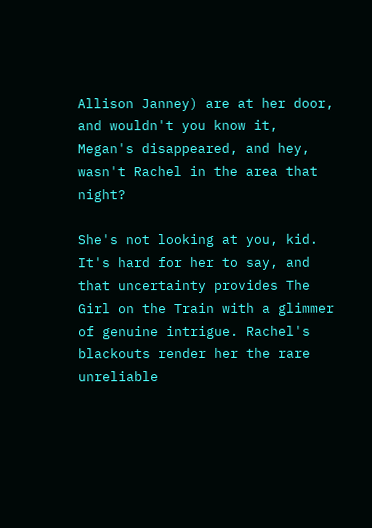Allison Janney) are at her door, and wouldn't you know it, Megan's disappeared, and hey, wasn't Rachel in the area that night?

She's not looking at you, kid.
It's hard for her to say, and that uncertainty provides The Girl on the Train with a glimmer of genuine intrigue. Rachel's blackouts render her the rare unreliable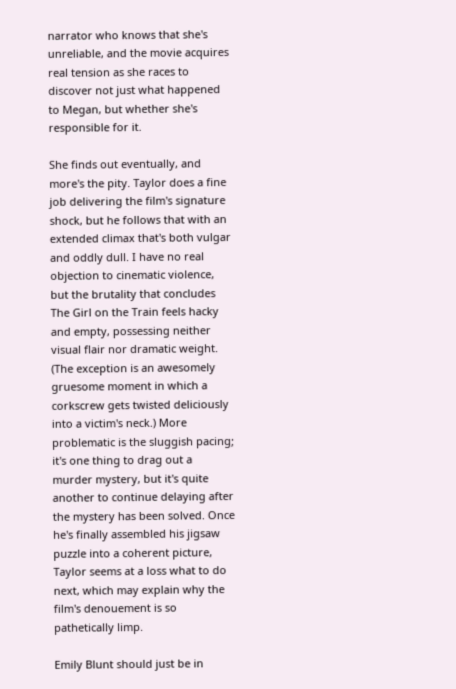narrator who knows that she's unreliable, and the movie acquires real tension as she races to discover not just what happened to Megan, but whether she's responsible for it.

She finds out eventually, and more's the pity. Taylor does a fine job delivering the film's signature shock, but he follows that with an extended climax that's both vulgar and oddly dull. I have no real objection to cinematic violence, but the brutality that concludes The Girl on the Train feels hacky and empty, possessing neither visual flair nor dramatic weight. (The exception is an awesomely gruesome moment in which a corkscrew gets twisted deliciously into a victim's neck.) More problematic is the sluggish pacing; it's one thing to drag out a murder mystery, but it's quite another to continue delaying after the mystery has been solved. Once he's finally assembled his jigsaw puzzle into a coherent picture, Taylor seems at a loss what to do next, which may explain why the film's denouement is so pathetically limp.

Emily Blunt should just be in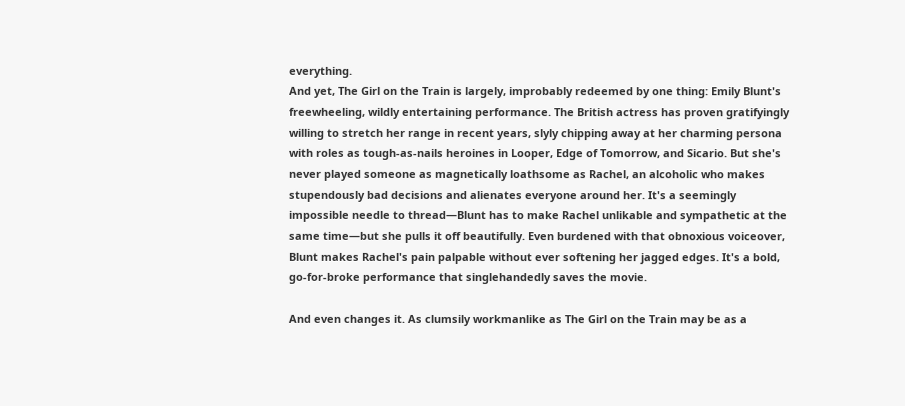everything.
And yet, The Girl on the Train is largely, improbably redeemed by one thing: Emily Blunt's freewheeling, wildly entertaining performance. The British actress has proven gratifyingly willing to stretch her range in recent years, slyly chipping away at her charming persona with roles as tough-as-nails heroines in Looper, Edge of Tomorrow, and Sicario. But she's never played someone as magnetically loathsome as Rachel, an alcoholic who makes stupendously bad decisions and alienates everyone around her. It's a seemingly impossible needle to thread—Blunt has to make Rachel unlikable and sympathetic at the same time—but she pulls it off beautifully. Even burdened with that obnoxious voiceover, Blunt makes Rachel's pain palpable without ever softening her jagged edges. It's a bold, go-for-broke performance that singlehandedly saves the movie.

And even changes it. As clumsily workmanlike as The Girl on the Train may be as a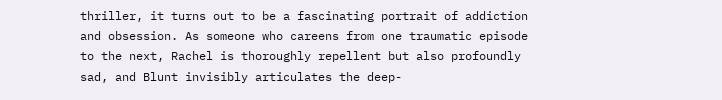thriller, it turns out to be a fascinating portrait of addiction and obsession. As someone who careens from one traumatic episode to the next, Rachel is thoroughly repellent but also profoundly sad, and Blunt invisibly articulates the deep-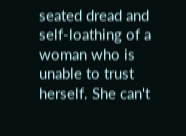seated dread and self-loathing of a woman who is unable to trust herself. She can't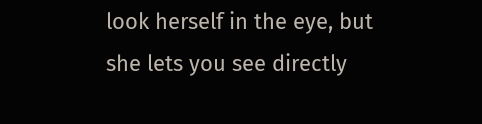look herself in the eye, but she lets you see directly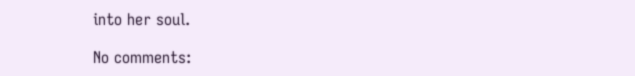into her soul.

No comments: